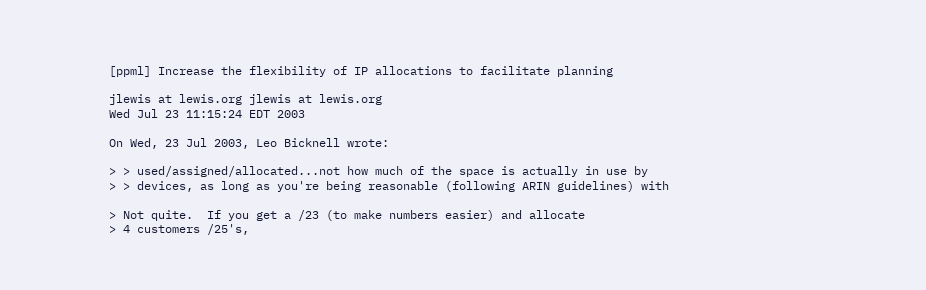[ppml] Increase the flexibility of IP allocations to facilitate planning

jlewis at lewis.org jlewis at lewis.org
Wed Jul 23 11:15:24 EDT 2003

On Wed, 23 Jul 2003, Leo Bicknell wrote:

> > used/assigned/allocated...not how much of the space is actually in use by
> > devices, as long as you're being reasonable (following ARIN guidelines) with

> Not quite.  If you get a /23 (to make numbers easier) and allocate
> 4 customers /25's,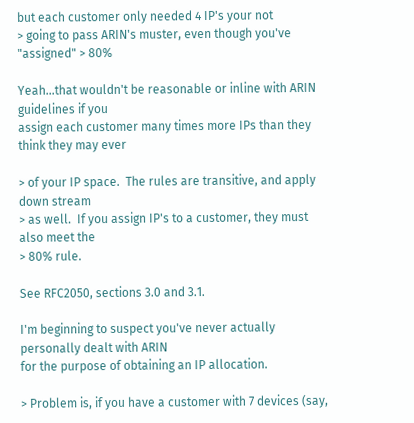but each customer only needed 4 IP's your not
> going to pass ARIN's muster, even though you've "assigned" > 80%

Yeah...that wouldn't be reasonable or inline with ARIN guidelines if you
assign each customer many times more IPs than they think they may ever

> of your IP space.  The rules are transitive, and apply down stream
> as well.  If you assign IP's to a customer, they must also meet the
> 80% rule.

See RFC2050, sections 3.0 and 3.1.

I'm beginning to suspect you've never actually personally dealt with ARIN
for the purpose of obtaining an IP allocation.

> Problem is, if you have a customer with 7 devices (say,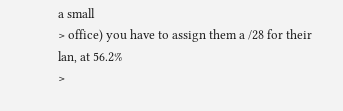a small
> office) you have to assign them a /28 for their lan, at 56.2%
>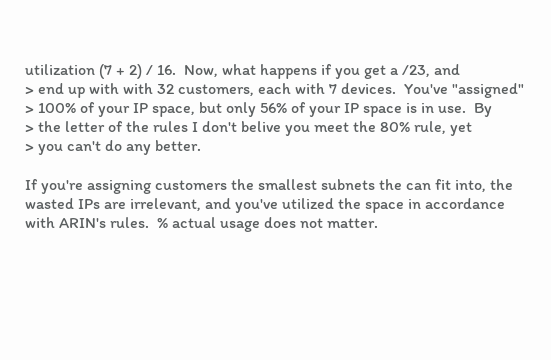utilization (7 + 2) / 16.  Now, what happens if you get a /23, and
> end up with with 32 customers, each with 7 devices.  You've "assigned"
> 100% of your IP space, but only 56% of your IP space is in use.  By
> the letter of the rules I don't belive you meet the 80% rule, yet
> you can't do any better.

If you're assigning customers the smallest subnets the can fit into, the
wasted IPs are irrelevant, and you've utilized the space in accordance
with ARIN's rules.  % actual usage does not matter.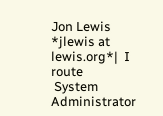Jon Lewis *jlewis at lewis.org*|  I route
 System Administrator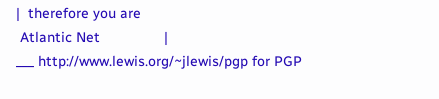|  therefore you are
 Atlantic Net                |
___ http://www.lewis.org/~jlewis/pgp for PGP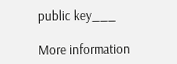public key___

More information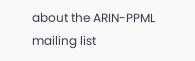about the ARIN-PPML mailing list